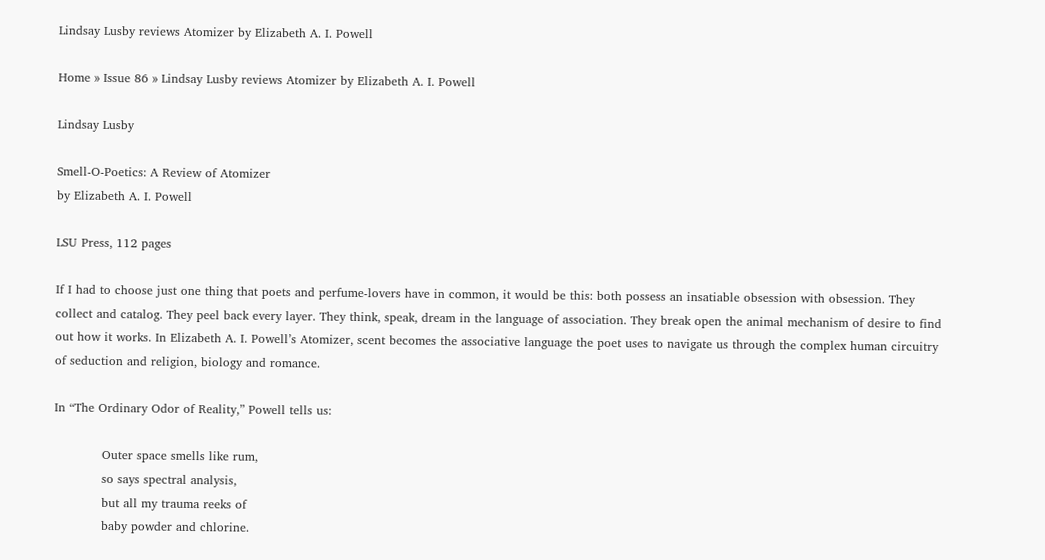Lindsay Lusby reviews Atomizer by Elizabeth A. I. Powell

Home » Issue 86 » Lindsay Lusby reviews Atomizer by Elizabeth A. I. Powell

Lindsay Lusby

Smell-O-Poetics: A Review of Atomizer
by Elizabeth A. I. Powell

LSU Press, 112 pages

If I had to choose just one thing that poets and perfume-lovers have in common, it would be this: both possess an insatiable obsession with obsession. They collect and catalog. They peel back every layer. They think, speak, dream in the language of association. They break open the animal mechanism of desire to find out how it works. In Elizabeth A. I. Powell’s Atomizer, scent becomes the associative language the poet uses to navigate us through the complex human circuitry of seduction and religion, biology and romance.

In “The Ordinary Odor of Reality,” Powell tells us:

            Outer space smells like rum,
            so says spectral analysis,
            but all my trauma reeks of
            baby powder and chlorine.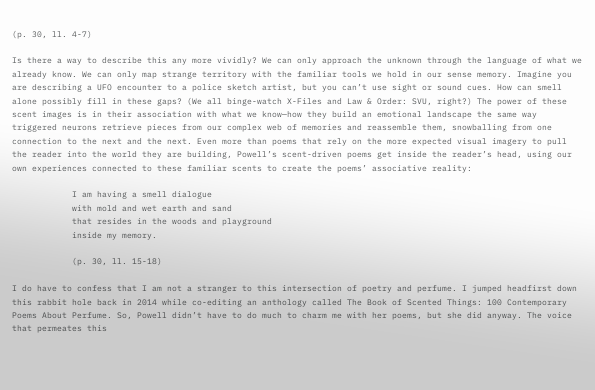(p. 30, ll. 4-7)

Is there a way to describe this any more vividly? We can only approach the unknown through the language of what we already know. We can only map strange territory with the familiar tools we hold in our sense memory. Imagine you are describing a UFO encounter to a police sketch artist, but you can’t use sight or sound cues. How can smell alone possibly fill in these gaps? (We all binge-watch X-Files and Law & Order: SVU, right?) The power of these scent images is in their association with what we know—how they build an emotional landscape the same way triggered neurons retrieve pieces from our complex web of memories and reassemble them, snowballing from one connection to the next and the next. Even more than poems that rely on the more expected visual imagery to pull the reader into the world they are building, Powell’s scent-driven poems get inside the reader’s head, using our own experiences connected to these familiar scents to create the poems’ associative reality:

            I am having a smell dialogue
            with mold and wet earth and sand
            that resides in the woods and playground
            inside my memory.

            (p. 30, ll. 15-18)

I do have to confess that I am not a stranger to this intersection of poetry and perfume. I jumped headfirst down this rabbit hole back in 2014 while co-editing an anthology called The Book of Scented Things: 100 Contemporary Poems About Perfume. So, Powell didn’t have to do much to charm me with her poems, but she did anyway. The voice that permeates this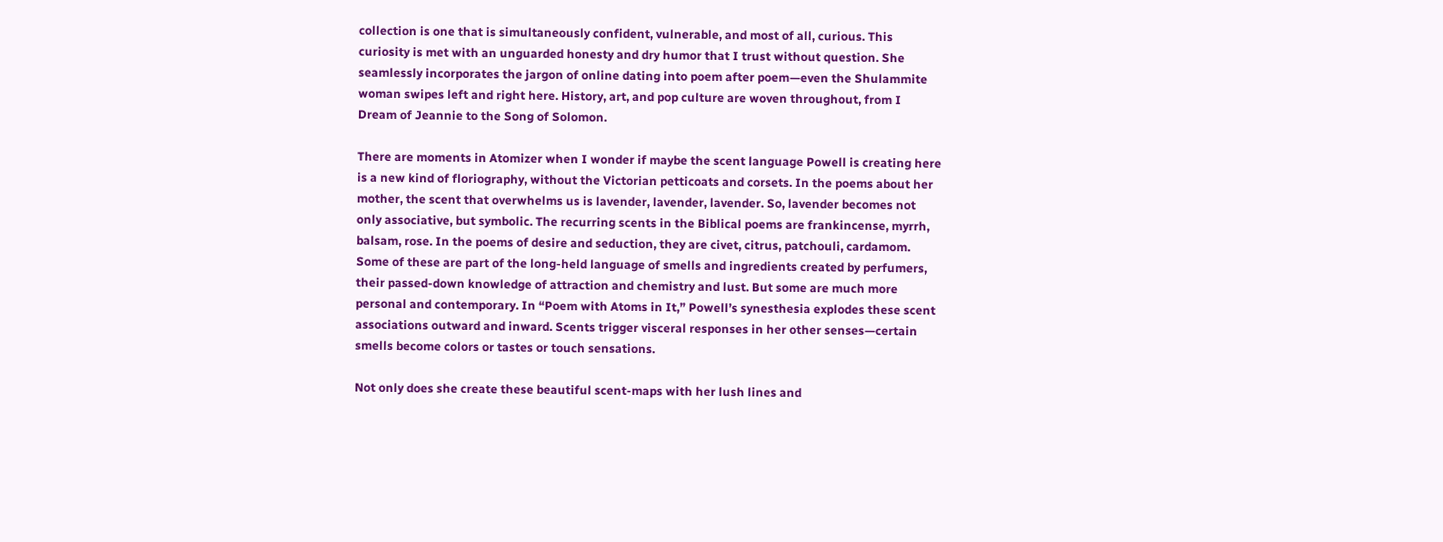collection is one that is simultaneously confident, vulnerable, and most of all, curious. This curiosity is met with an unguarded honesty and dry humor that I trust without question. She seamlessly incorporates the jargon of online dating into poem after poem—even the Shulammite woman swipes left and right here. History, art, and pop culture are woven throughout, from I Dream of Jeannie to the Song of Solomon.

There are moments in Atomizer when I wonder if maybe the scent language Powell is creating here is a new kind of floriography, without the Victorian petticoats and corsets. In the poems about her mother, the scent that overwhelms us is lavender, lavender, lavender. So, lavender becomes not only associative, but symbolic. The recurring scents in the Biblical poems are frankincense, myrrh, balsam, rose. In the poems of desire and seduction, they are civet, citrus, patchouli, cardamom. Some of these are part of the long-held language of smells and ingredients created by perfumers, their passed-down knowledge of attraction and chemistry and lust. But some are much more personal and contemporary. In “Poem with Atoms in It,” Powell’s synesthesia explodes these scent associations outward and inward. Scents trigger visceral responses in her other senses—certain smells become colors or tastes or touch sensations.

Not only does she create these beautiful scent-maps with her lush lines and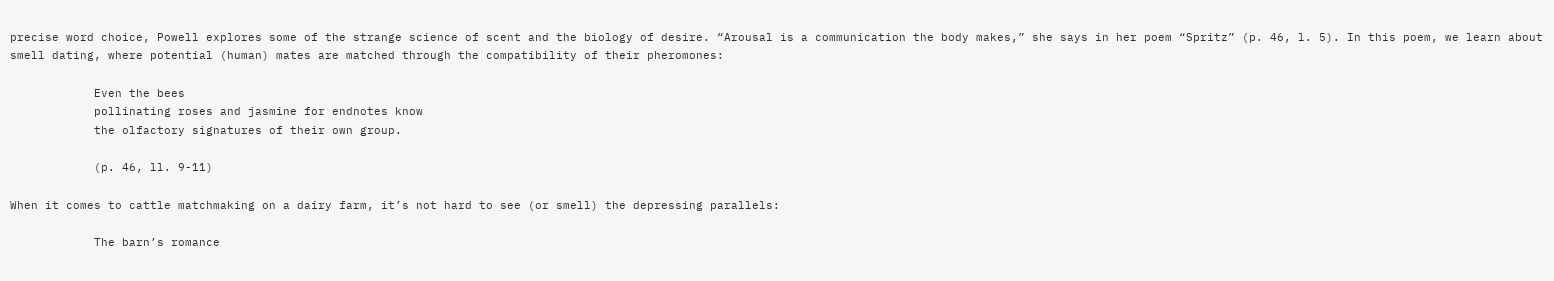precise word choice, Powell explores some of the strange science of scent and the biology of desire. “Arousal is a communication the body makes,” she says in her poem “Spritz” (p. 46, l. 5). In this poem, we learn about smell dating, where potential (human) mates are matched through the compatibility of their pheromones:

            Even the bees
            pollinating roses and jasmine for endnotes know
            the olfactory signatures of their own group.

            (p. 46, ll. 9-11)

When it comes to cattle matchmaking on a dairy farm, it’s not hard to see (or smell) the depressing parallels:

            The barn’s romance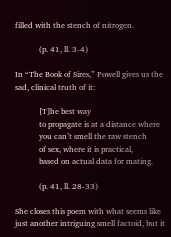filled with the stench of nitrogen.

            (p. 41, ll. 3-4)

In “The Book of Sires,” Powell gives us the sad, clinical truth of it:

            [T]he best way
            to propagate is at a distance where
            you can’t smell the raw stench
            of sex, where it is practical,
            based on actual data for mating.

            (p. 41, ll. 28-33)

She closes this poem with what seems like just another intriguing smell factoid, but it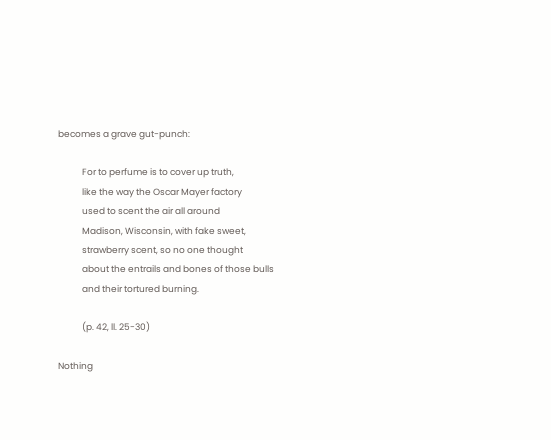becomes a grave gut-punch:

            For to perfume is to cover up truth,
            like the way the Oscar Mayer factory
            used to scent the air all around
            Madison, Wisconsin, with fake sweet,
            strawberry scent, so no one thought
            about the entrails and bones of those bulls
            and their tortured burning.

            (p. 42, ll. 25-30)

Nothing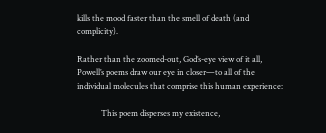kills the mood faster than the smell of death (and complicity).

Rather than the zoomed-out, God’s-eye view of it all, Powell’s poems draw our eye in closer—to all of the individual molecules that comprise this human experience:

            This poem disperses my existence,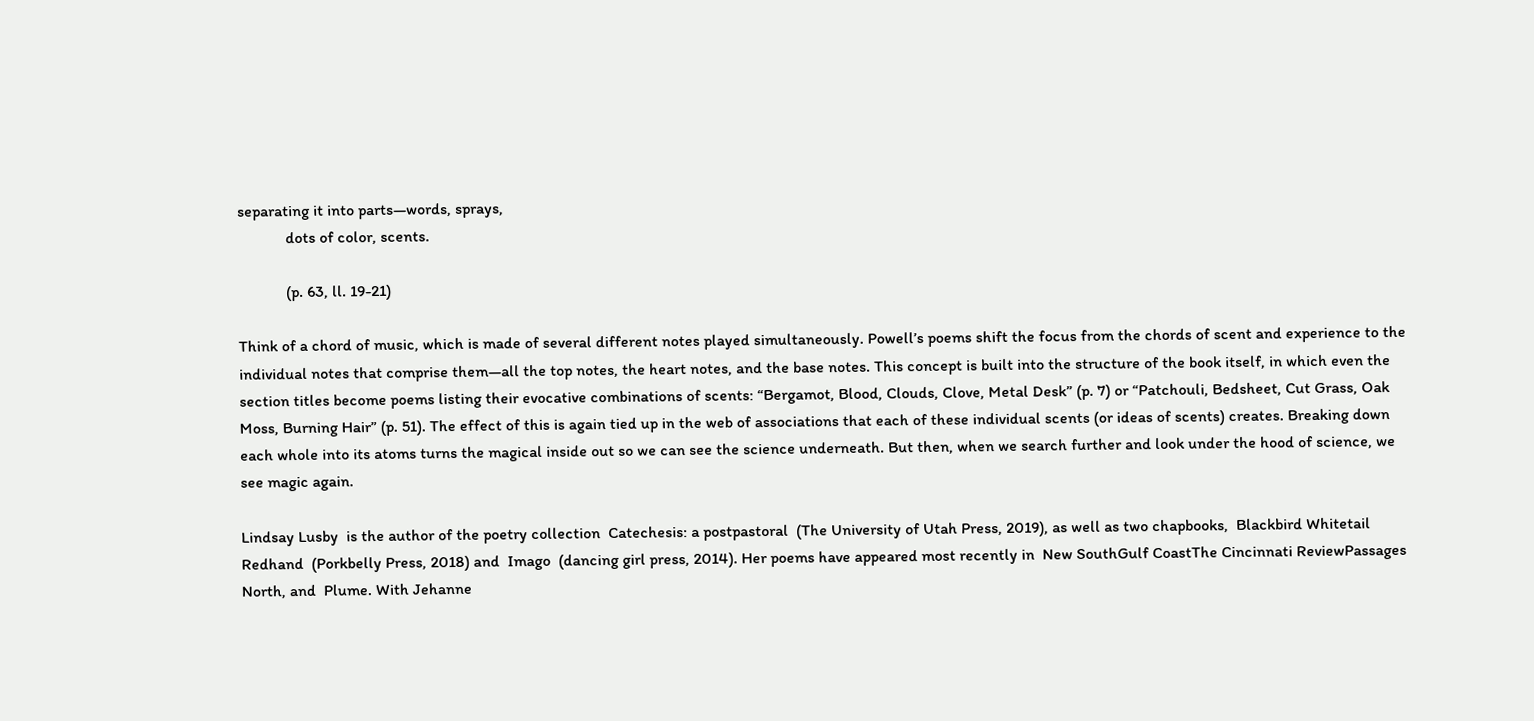separating it into parts—words, sprays,
            dots of color, scents.

            (p. 63, ll. 19-21)

Think of a chord of music, which is made of several different notes played simultaneously. Powell’s poems shift the focus from the chords of scent and experience to the individual notes that comprise them—all the top notes, the heart notes, and the base notes. This concept is built into the structure of the book itself, in which even the section titles become poems listing their evocative combinations of scents: “Bergamot, Blood, Clouds, Clove, Metal Desk” (p. 7) or “Patchouli, Bedsheet, Cut Grass, Oak Moss, Burning Hair” (p. 51). The effect of this is again tied up in the web of associations that each of these individual scents (or ideas of scents) creates. Breaking down each whole into its atoms turns the magical inside out so we can see the science underneath. But then, when we search further and look under the hood of science, we see magic again.

Lindsay Lusby  is the author of the poetry collection  Catechesis: a postpastoral  (The University of Utah Press, 2019), as well as two chapbooks,  Blackbird Whitetail Redhand  (Porkbelly Press, 2018) and  Imago  (dancing girl press, 2014). Her poems have appeared most recently in  New SouthGulf CoastThe Cincinnati ReviewPassages North, and  Plume. With Jehanne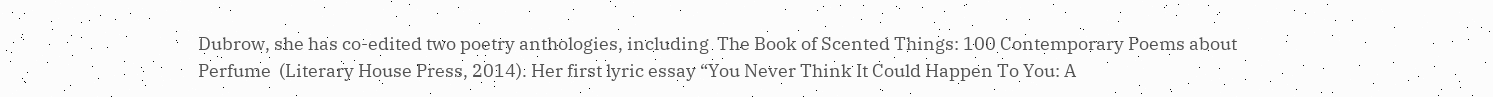Dubrow, she has co-edited two poetry anthologies, including  The Book of Scented Things: 100 Contemporary Poems about Perfume  (Literary House Press, 2014). Her first lyric essay “You Never Think It Could Happen To You: A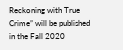Reckoning with True Crime” will be published in the Fall 2020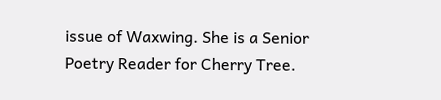issue of Waxwing. She is a Senior Poetry Reader for Cherry Tree.